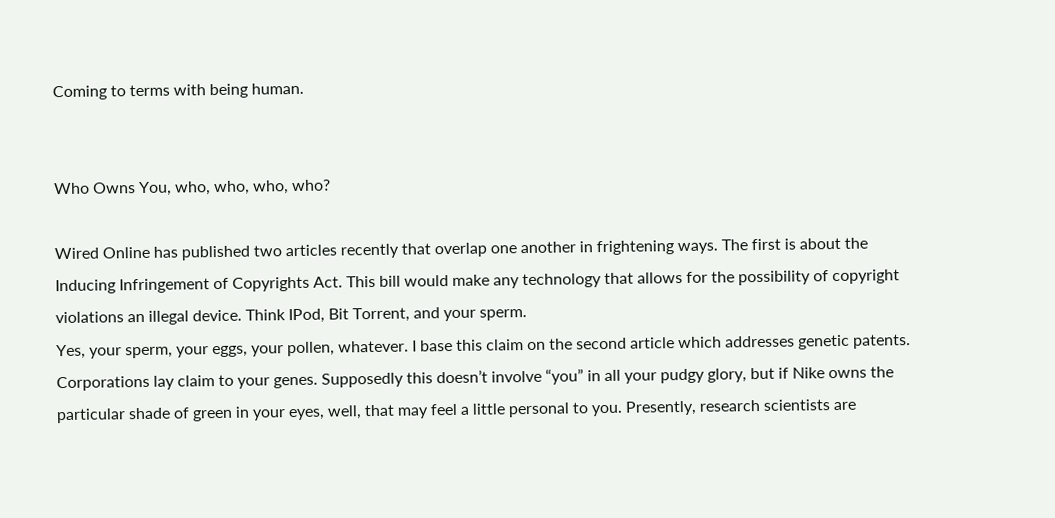Coming to terms with being human.


Who Owns You, who, who, who, who?

Wired Online has published two articles recently that overlap one another in frightening ways. The first is about the Inducing Infringement of Copyrights Act. This bill would make any technology that allows for the possibility of copyright violations an illegal device. Think IPod, Bit Torrent, and your sperm.
Yes, your sperm, your eggs, your pollen, whatever. I base this claim on the second article which addresses genetic patents. Corporations lay claim to your genes. Supposedly this doesn’t involve “you” in all your pudgy glory, but if Nike owns the particular shade of green in your eyes, well, that may feel a little personal to you. Presently, research scientists are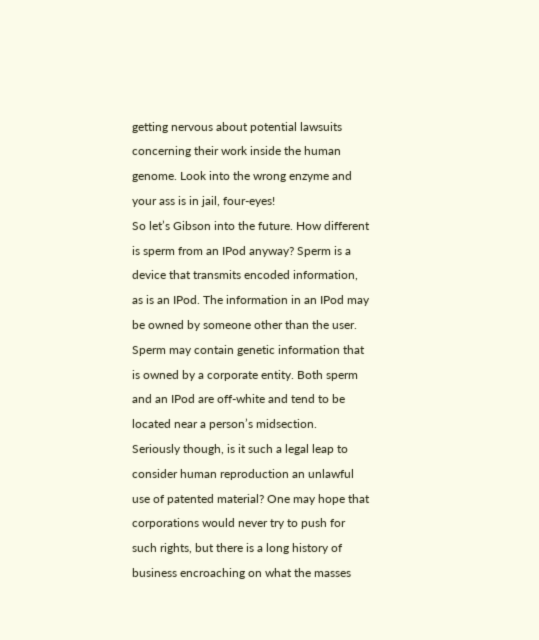getting nervous about potential lawsuits concerning their work inside the human genome. Look into the wrong enzyme and your ass is in jail, four-eyes!
So let’s Gibson into the future. How different is sperm from an IPod anyway? Sperm is a device that transmits encoded information, as is an IPod. The information in an IPod may be owned by someone other than the user. Sperm may contain genetic information that is owned by a corporate entity. Both sperm and an IPod are off-white and tend to be located near a person’s midsection.
Seriously though, is it such a legal leap to consider human reproduction an unlawful use of patented material? One may hope that corporations would never try to push for such rights, but there is a long history of business encroaching on what the masses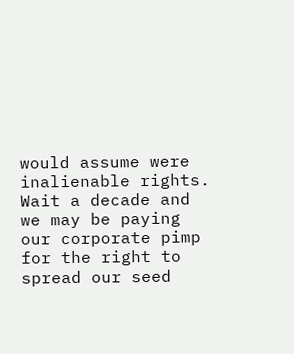would assume were inalienable rights. Wait a decade and we may be paying our corporate pimp for the right to spread our seed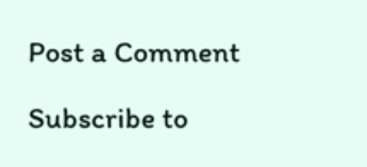Post a Comment

Subscribe to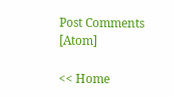Post Comments [Atom]

<< Home